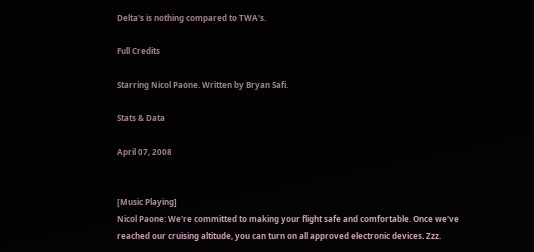Delta's is nothing compared to TWA's.

Full Credits

Starring Nicol Paone. Written by Bryan Safi.

Stats & Data

April 07, 2008


[Music Playing]
Nicol Paone: We're committed to making your flight safe and comfortable. Once we've reached our cruising altitude, you can turn on all approved electronic devices. Zzz.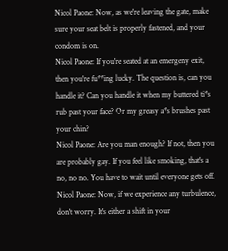Nicol Paone: Now, as we're leaving the gate, make sure your seat belt is properly fastened, and your condom is on.
Nicol Paone: If you're seated at an emergeny exit, then you're fu**ing lucky. The question is, can you handle it? Can you handle it when my buttered ti*s rub past your face? Or my greasy a*s brushes past your chin?
Nicol Paone: Are you man enough? If not, then you are probably gay. If you feel like smoking, that's a no, no no. You have to wait until everyone gets off.
Nicol Paone: Now, if we experience any turbulence, don't worry. It's either a shift in your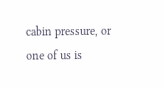cabin pressure, or one of us is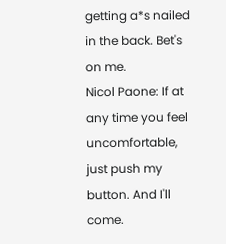getting a*s nailed in the back. Bet's on me.
Nicol Paone: If at any time you feel uncomfortable, just push my button. And I'll come.